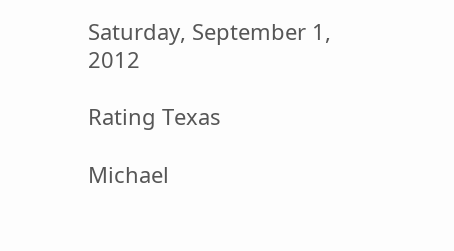Saturday, September 1, 2012

Rating Texas

Michael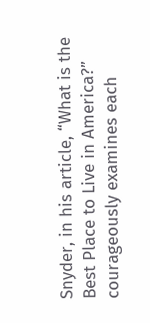Snyder, in his article, “What is the Best Place to Live in America?” courageously examines each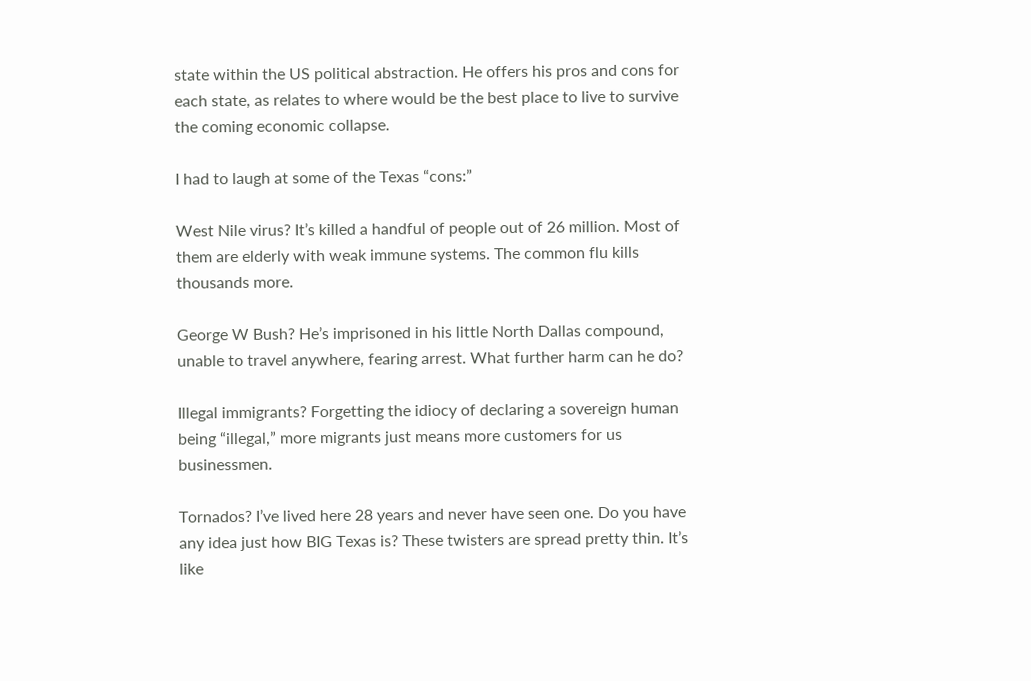state within the US political abstraction. He offers his pros and cons for each state, as relates to where would be the best place to live to survive the coming economic collapse.

I had to laugh at some of the Texas “cons:”

West Nile virus? It’s killed a handful of people out of 26 million. Most of them are elderly with weak immune systems. The common flu kills thousands more.

George W Bush? He’s imprisoned in his little North Dallas compound, unable to travel anywhere, fearing arrest. What further harm can he do?

Illegal immigrants? Forgetting the idiocy of declaring a sovereign human being “illegal,” more migrants just means more customers for us businessmen.

Tornados? I’ve lived here 28 years and never have seen one. Do you have any idea just how BIG Texas is? These twisters are spread pretty thin. It’s like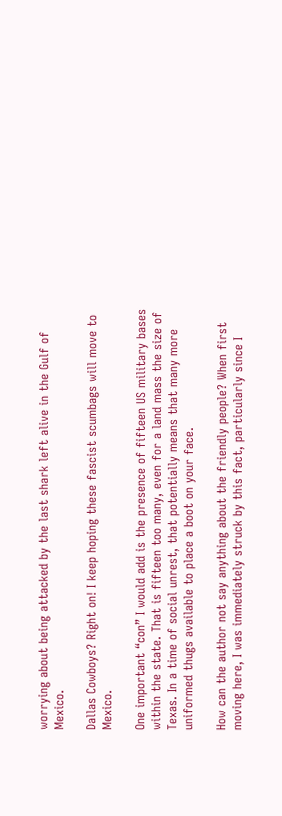worrying about being attacked by the last shark left alive in the Gulf of Mexico.

Dallas Cowboys? Right on! I keep hoping these fascist scumbags will move to Mexico.

One important “con” I would add is the presence of fifteen US military bases within the state. That is fifteen too many, even for a land mass the size of Texas. In a time of social unrest, that potentially means that many more uniformed thugs available to place a boot on your face.

How can the author not say anything about the friendly people? When first moving here, I was immediately struck by this fact, particularly since I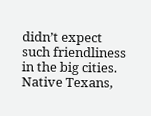didn’t expect such friendliness in the big cities. Native Texans,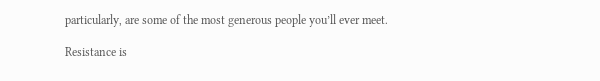particularly, are some of the most generous people you’ll ever meet.

Resistance is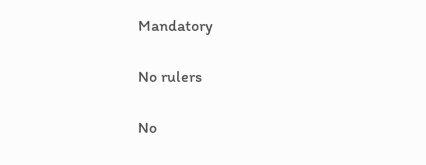Mandatory

No rulers

No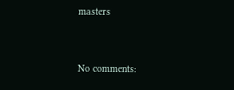masters


No comments: